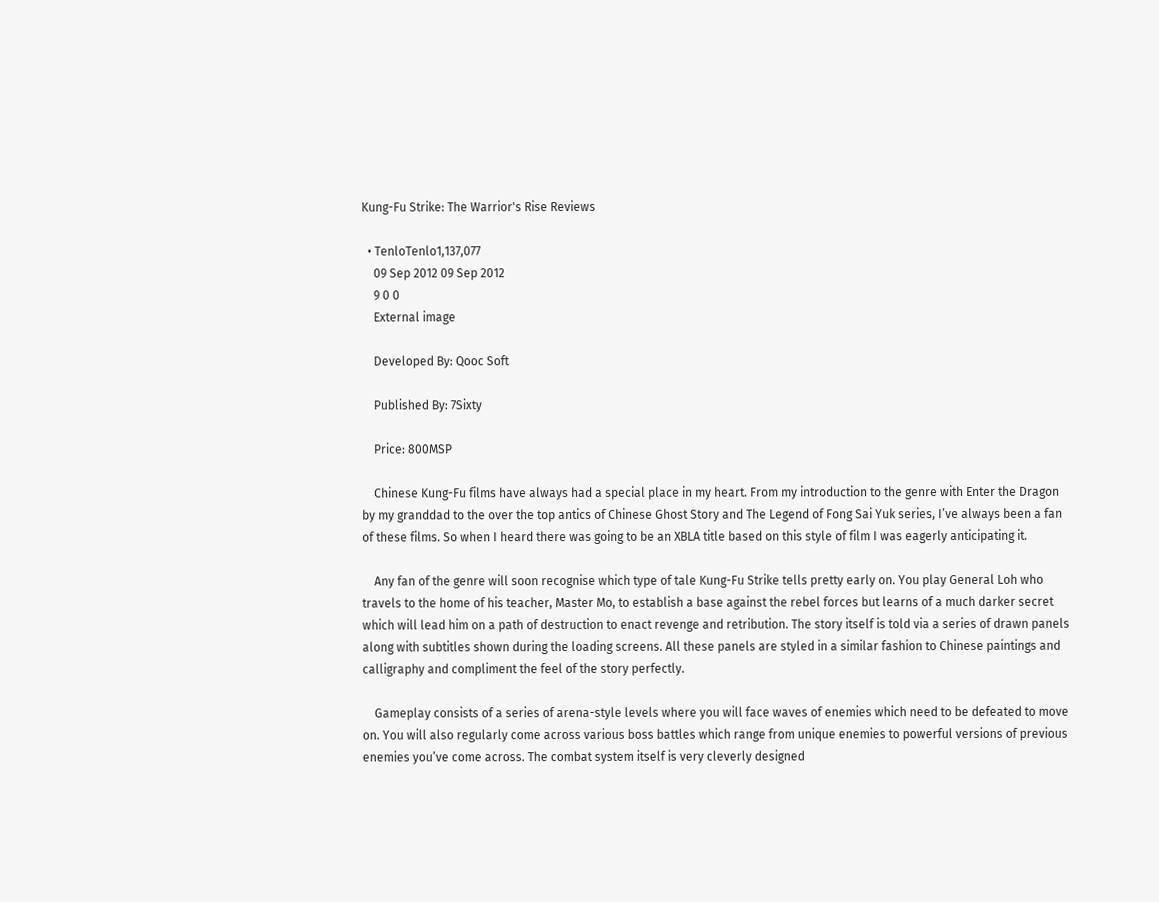Kung-Fu Strike: The Warrior's Rise Reviews

  • TenloTenlo1,137,077
    09 Sep 2012 09 Sep 2012
    9 0 0
    External image

    Developed By: Qooc Soft

    Published By: 7Sixty

    Price: 800MSP

    Chinese Kung-Fu films have always had a special place in my heart. From my introduction to the genre with Enter the Dragon by my granddad to the over the top antics of Chinese Ghost Story and The Legend of Fong Sai Yuk series, I’ve always been a fan of these films. So when I heard there was going to be an XBLA title based on this style of film I was eagerly anticipating it.

    Any fan of the genre will soon recognise which type of tale Kung-Fu Strike tells pretty early on. You play General Loh who travels to the home of his teacher, Master Mo, to establish a base against the rebel forces but learns of a much darker secret which will lead him on a path of destruction to enact revenge and retribution. The story itself is told via a series of drawn panels along with subtitles shown during the loading screens. All these panels are styled in a similar fashion to Chinese paintings and calligraphy and compliment the feel of the story perfectly.

    Gameplay consists of a series of arena-style levels where you will face waves of enemies which need to be defeated to move on. You will also regularly come across various boss battles which range from unique enemies to powerful versions of previous enemies you’ve come across. The combat system itself is very cleverly designed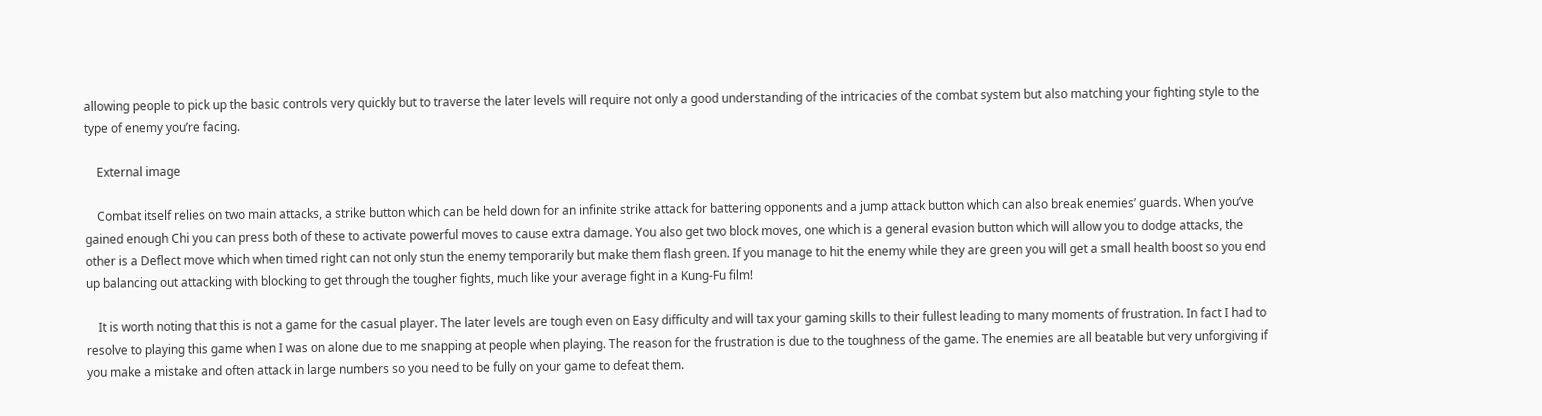allowing people to pick up the basic controls very quickly but to traverse the later levels will require not only a good understanding of the intricacies of the combat system but also matching your fighting style to the type of enemy you’re facing.

    External image

    Combat itself relies on two main attacks, a strike button which can be held down for an infinite strike attack for battering opponents and a jump attack button which can also break enemies’ guards. When you’ve gained enough Chi you can press both of these to activate powerful moves to cause extra damage. You also get two block moves, one which is a general evasion button which will allow you to dodge attacks, the other is a Deflect move which when timed right can not only stun the enemy temporarily but make them flash green. If you manage to hit the enemy while they are green you will get a small health boost so you end up balancing out attacking with blocking to get through the tougher fights, much like your average fight in a Kung-Fu film!

    It is worth noting that this is not a game for the casual player. The later levels are tough even on Easy difficulty and will tax your gaming skills to their fullest leading to many moments of frustration. In fact I had to resolve to playing this game when I was on alone due to me snapping at people when playing. The reason for the frustration is due to the toughness of the game. The enemies are all beatable but very unforgiving if you make a mistake and often attack in large numbers so you need to be fully on your game to defeat them.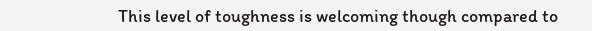This level of toughness is welcoming though compared to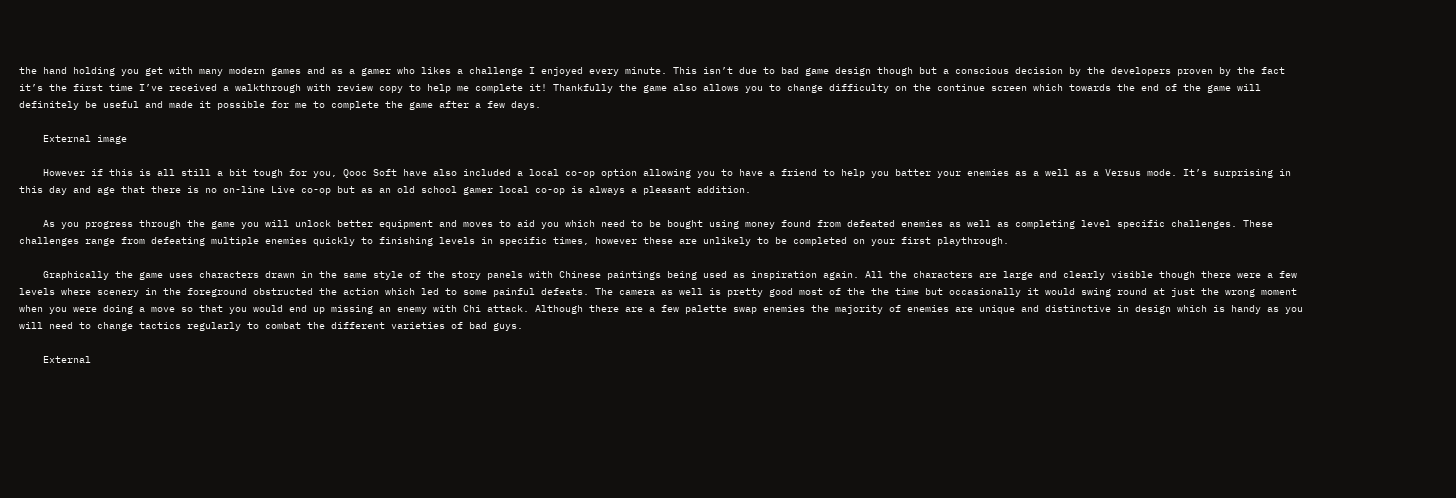the hand holding you get with many modern games and as a gamer who likes a challenge I enjoyed every minute. This isn’t due to bad game design though but a conscious decision by the developers proven by the fact it’s the first time I’ve received a walkthrough with review copy to help me complete it! Thankfully the game also allows you to change difficulty on the continue screen which towards the end of the game will definitely be useful and made it possible for me to complete the game after a few days.

    External image

    However if this is all still a bit tough for you, Qooc Soft have also included a local co-op option allowing you to have a friend to help you batter your enemies as a well as a Versus mode. It’s surprising in this day and age that there is no on-line Live co-op but as an old school gamer local co-op is always a pleasant addition.

    As you progress through the game you will unlock better equipment and moves to aid you which need to be bought using money found from defeated enemies as well as completing level specific challenges. These challenges range from defeating multiple enemies quickly to finishing levels in specific times, however these are unlikely to be completed on your first playthrough.

    Graphically the game uses characters drawn in the same style of the story panels with Chinese paintings being used as inspiration again. All the characters are large and clearly visible though there were a few levels where scenery in the foreground obstructed the action which led to some painful defeats. The camera as well is pretty good most of the the time but occasionally it would swing round at just the wrong moment when you were doing a move so that you would end up missing an enemy with Chi attack. Although there are a few palette swap enemies the majority of enemies are unique and distinctive in design which is handy as you will need to change tactics regularly to combat the different varieties of bad guys.

    External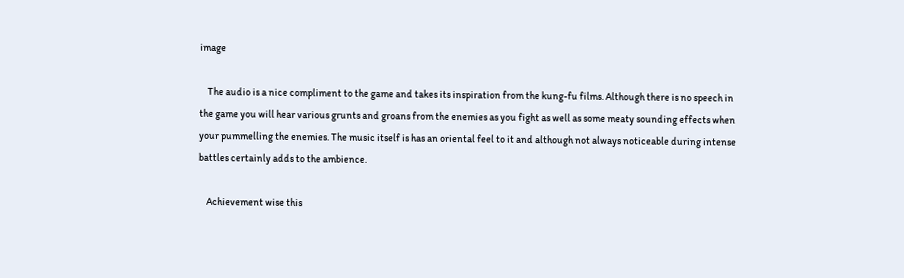image

    The audio is a nice compliment to the game and takes its inspiration from the kung-fu films. Although there is no speech in the game you will hear various grunts and groans from the enemies as you fight as well as some meaty sounding effects when your pummelling the enemies. The music itself is has an oriental feel to it and although not always noticeable during intense battles certainly adds to the ambience.

    Achievement wise this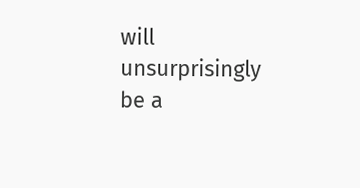will unsurprisingly be a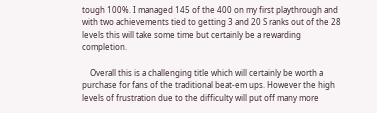tough 100%. I managed 145 of the 400 on my first playthrough and with two achievements tied to getting 3 and 20 S ranks out of the 28 levels this will take some time but certainly be a rewarding completion.

    Overall this is a challenging title which will certainly be worth a purchase for fans of the traditional beat-em ups. However the high levels of frustration due to the difficulty will put off many more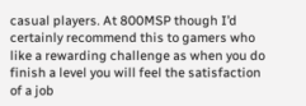casual players. At 800MSP though I’d certainly recommend this to gamers who like a rewarding challenge as when you do finish a level you will feel the satisfaction of a job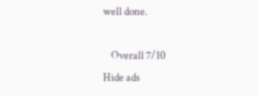well done.

    Overall 7/10
Hide ads